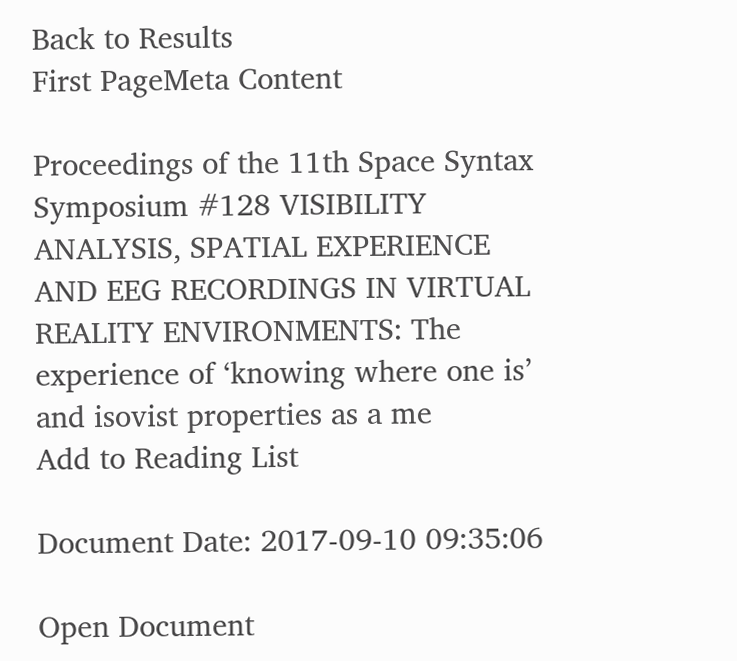Back to Results
First PageMeta Content

Proceedings of the 11th Space Syntax Symposium #128 VISIBILITY ANALYSIS, SPATIAL EXPERIENCE AND EEG RECORDINGS IN VIRTUAL REALITY ENVIRONMENTS: The experience of ‘knowing where one is’ and isovist properties as a me
Add to Reading List

Document Date: 2017-09-10 09:35:06

Open Document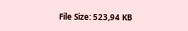File Size: 523,94 KB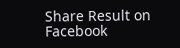Share Result on Facebook